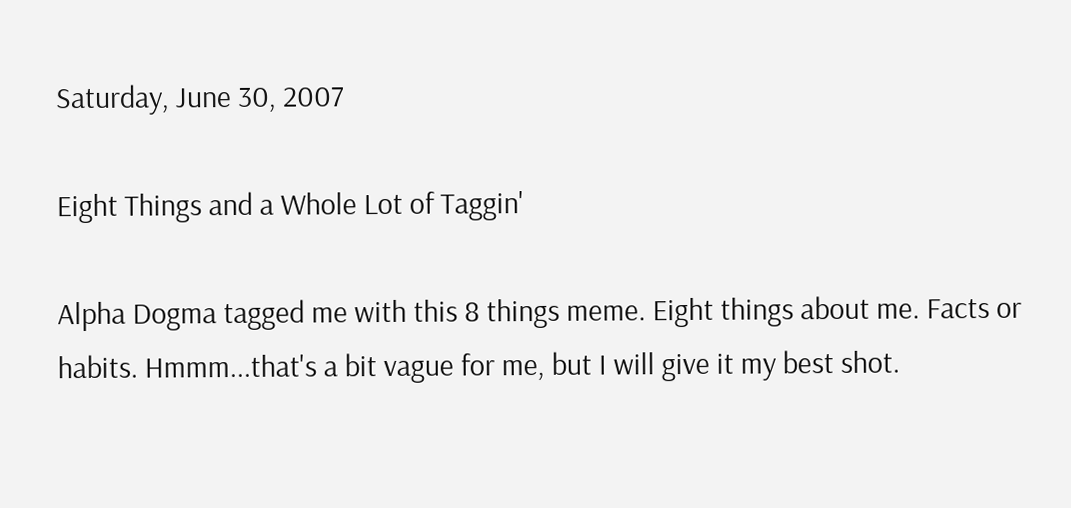Saturday, June 30, 2007

Eight Things and a Whole Lot of Taggin'

Alpha Dogma tagged me with this 8 things meme. Eight things about me. Facts or habits. Hmmm...that's a bit vague for me, but I will give it my best shot.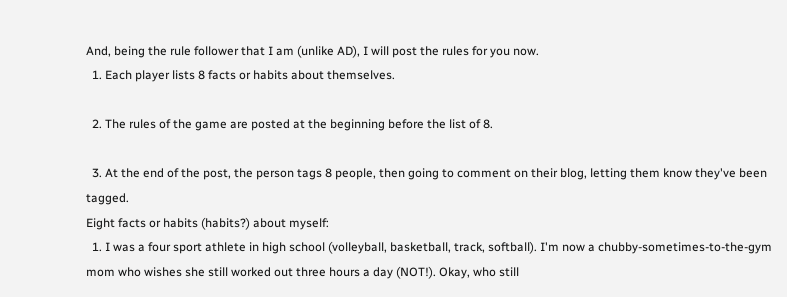And, being the rule follower that I am (unlike AD), I will post the rules for you now.
  1. Each player lists 8 facts or habits about themselves.

  2. The rules of the game are posted at the beginning before the list of 8.

  3. At the end of the post, the person tags 8 people, then going to comment on their blog, letting them know they've been tagged.
Eight facts or habits (habits?) about myself:
  1. I was a four sport athlete in high school (volleyball, basketball, track, softball). I'm now a chubby-sometimes-to-the-gym mom who wishes she still worked out three hours a day (NOT!). Okay, who still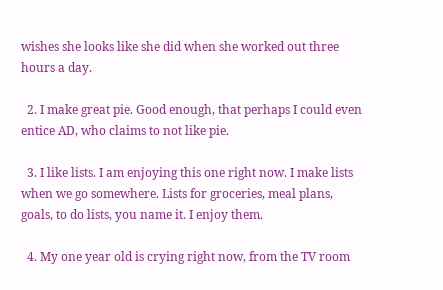wishes she looks like she did when she worked out three hours a day.

  2. I make great pie. Good enough, that perhaps I could even entice AD, who claims to not like pie.

  3. I like lists. I am enjoying this one right now. I make lists when we go somewhere. Lists for groceries, meal plans, goals, to do lists, you name it. I enjoy them.

  4. My one year old is crying right now, from the TV room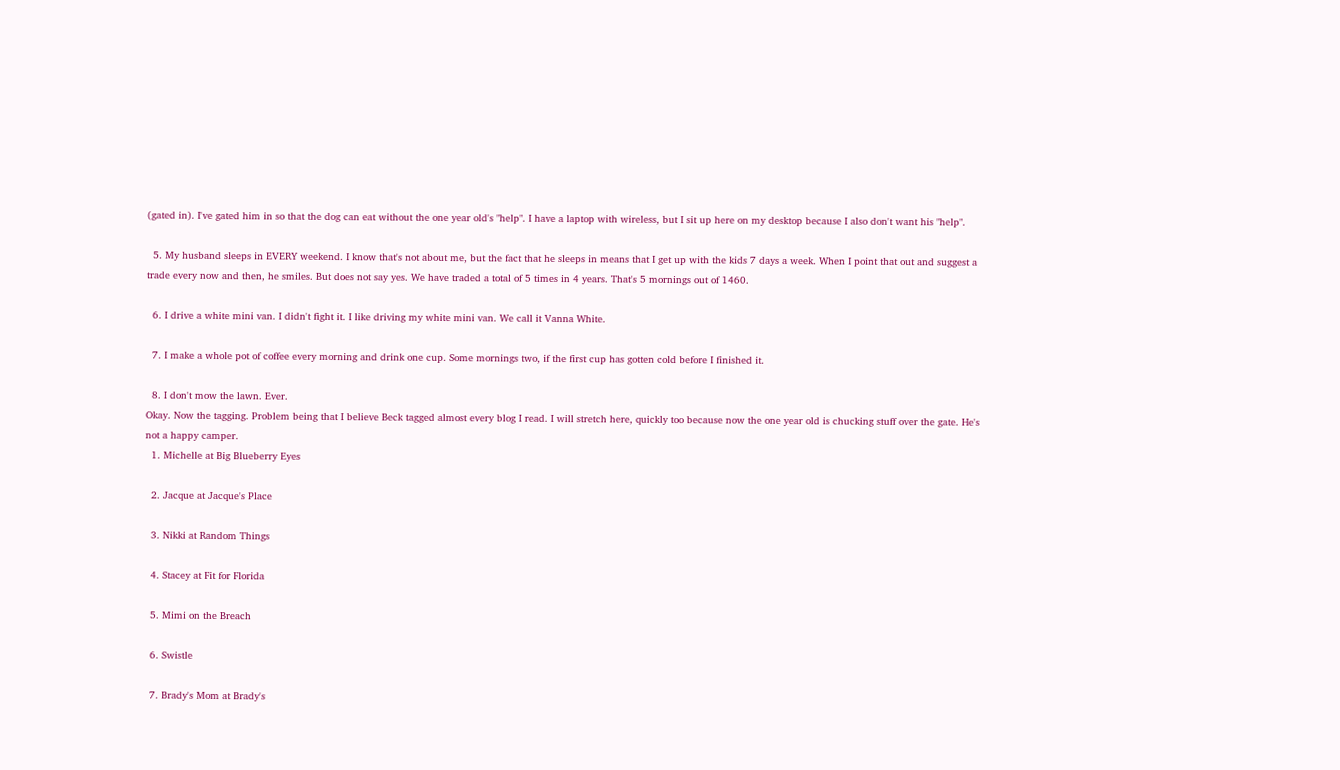(gated in). I've gated him in so that the dog can eat without the one year old's "help". I have a laptop with wireless, but I sit up here on my desktop because I also don't want his "help".

  5. My husband sleeps in EVERY weekend. I know that's not about me, but the fact that he sleeps in means that I get up with the kids 7 days a week. When I point that out and suggest a trade every now and then, he smiles. But does not say yes. We have traded a total of 5 times in 4 years. That's 5 mornings out of 1460.

  6. I drive a white mini van. I didn't fight it. I like driving my white mini van. We call it Vanna White.

  7. I make a whole pot of coffee every morning and drink one cup. Some mornings two, if the first cup has gotten cold before I finished it.

  8. I don't mow the lawn. Ever.
Okay. Now the tagging. Problem being that I believe Beck tagged almost every blog I read. I will stretch here, quickly too because now the one year old is chucking stuff over the gate. He's not a happy camper.
  1. Michelle at Big Blueberry Eyes

  2. Jacque at Jacque's Place

  3. Nikki at Random Things

  4. Stacey at Fit for Florida

  5. Mimi on the Breach

  6. Swistle

  7. Brady's Mom at Brady's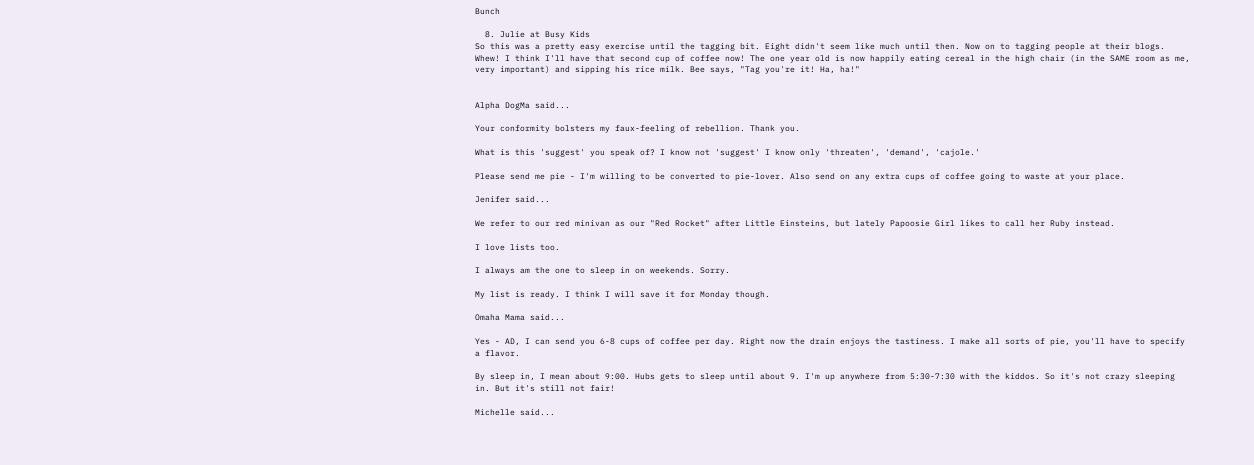Bunch

  8. Julie at Busy Kids
So this was a pretty easy exercise until the tagging bit. Eight didn't seem like much until then. Now on to tagging people at their blogs. Whew! I think I'll have that second cup of coffee now! The one year old is now happily eating cereal in the high chair (in the SAME room as me, very important) and sipping his rice milk. Bee says, "Tag you're it! Ha, ha!"


Alpha DogMa said...

Your conformity bolsters my faux-feeling of rebellion. Thank you.

What is this 'suggest' you speak of? I know not 'suggest' I know only 'threaten', 'demand', 'cajole.'

Please send me pie - I'm willing to be converted to pie-lover. Also send on any extra cups of coffee going to waste at your place.

Jenifer said...

We refer to our red minivan as our "Red Rocket" after Little Einsteins, but lately Papoosie Girl likes to call her Ruby instead.

I love lists too.

I always am the one to sleep in on weekends. Sorry.

My list is ready. I think I will save it for Monday though.

Omaha Mama said...

Yes - AD, I can send you 6-8 cups of coffee per day. Right now the drain enjoys the tastiness. I make all sorts of pie, you'll have to specify a flavor.

By sleep in, I mean about 9:00. Hubs gets to sleep until about 9. I'm up anywhere from 5:30-7:30 with the kiddos. So it's not crazy sleeping in. But it's still not fair!

Michelle said...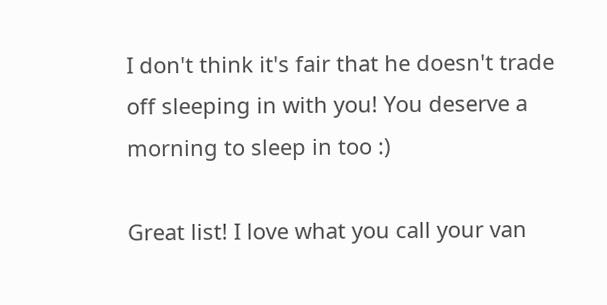I don't think it's fair that he doesn't trade off sleeping in with you! You deserve a morning to sleep in too :)

Great list! I love what you call your van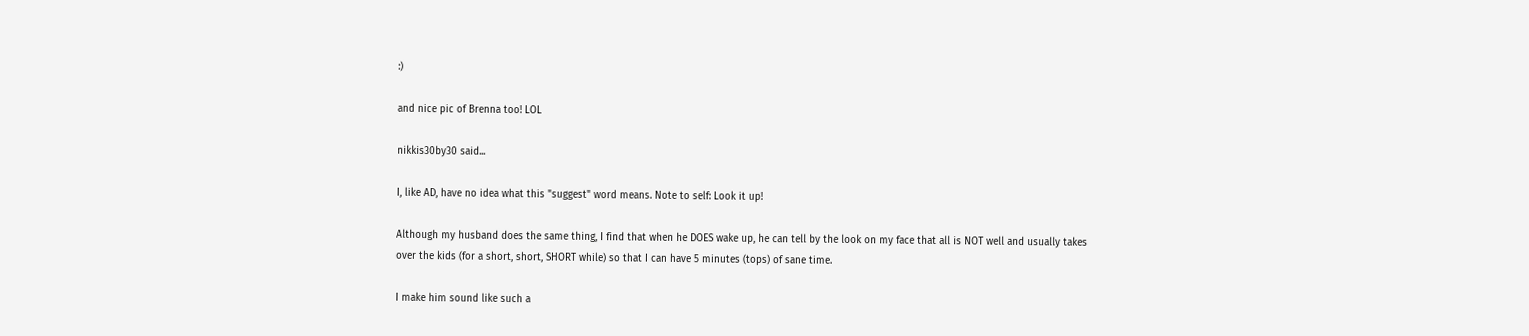:)

and nice pic of Brenna too! LOL

nikkis30by30 said...

I, like AD, have no idea what this "suggest" word means. Note to self: Look it up!

Although my husband does the same thing, I find that when he DOES wake up, he can tell by the look on my face that all is NOT well and usually takes over the kids (for a short, short, SHORT while) so that I can have 5 minutes (tops) of sane time.

I make him sound like such a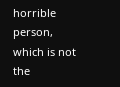horrible person, which is not the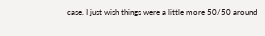case. I just wish things were a little more 50/50 around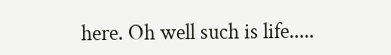here. Oh well such is life.....